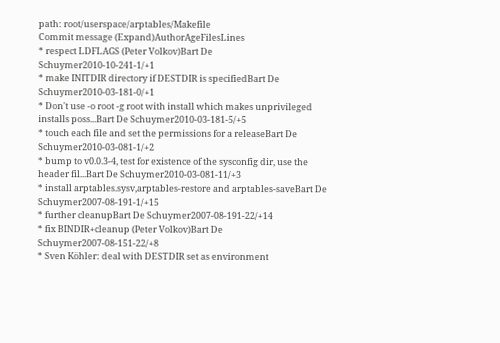path: root/userspace/arptables/Makefile
Commit message (Expand)AuthorAgeFilesLines
* respect LDFLAGS (Peter Volkov)Bart De Schuymer2010-10-241-1/+1
* make INITDIR directory if DESTDIR is specifiedBart De Schuymer2010-03-181-0/+1
* Don't use -o root -g root with install which makes unprivileged installs poss...Bart De Schuymer2010-03-181-5/+5
* touch each file and set the permissions for a releaseBart De Schuymer2010-03-081-1/+2
* bump to v0.0.3-4, test for existence of the sysconfig dir, use the header fil...Bart De Schuymer2010-03-081-11/+3
* install arptables.sysv,arptables-restore and arptables-saveBart De Schuymer2007-08-191-1/+15
* further cleanupBart De Schuymer2007-08-191-22/+14
* fix BINDIR+cleanup (Peter Volkov)Bart De Schuymer2007-08-151-22/+8
* Sven Köhler: deal with DESTDIR set as environment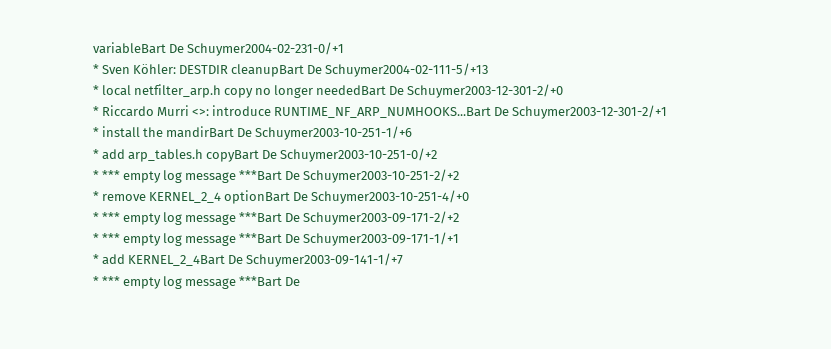variableBart De Schuymer2004-02-231-0/+1
* Sven Köhler: DESTDIR cleanupBart De Schuymer2004-02-111-5/+13
* local netfilter_arp.h copy no longer neededBart De Schuymer2003-12-301-2/+0
* Riccardo Murri <>: introduce RUNTIME_NF_ARP_NUMHOOKS...Bart De Schuymer2003-12-301-2/+1
* install the mandirBart De Schuymer2003-10-251-1/+6
* add arp_tables.h copyBart De Schuymer2003-10-251-0/+2
* *** empty log message ***Bart De Schuymer2003-10-251-2/+2
* remove KERNEL_2_4 optionBart De Schuymer2003-10-251-4/+0
* *** empty log message ***Bart De Schuymer2003-09-171-2/+2
* *** empty log message ***Bart De Schuymer2003-09-171-1/+1
* add KERNEL_2_4Bart De Schuymer2003-09-141-1/+7
* *** empty log message ***Bart De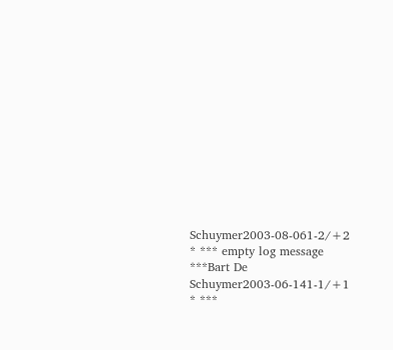Schuymer2003-08-061-2/+2
* *** empty log message ***Bart De Schuymer2003-06-141-1/+1
* ***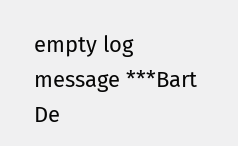empty log message ***Bart De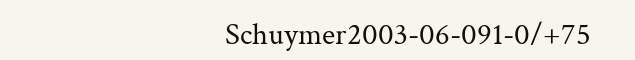Schuymer2003-06-091-0/+75